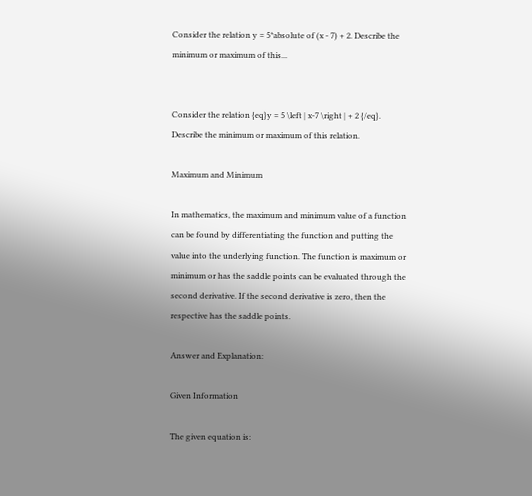Consider the relation y = 5*absolute of (x - 7) + 2. Describe the minimum or maximum of this...


Consider the relation {eq}y = 5 \left | x-7 \right | + 2 {/eq}. Describe the minimum or maximum of this relation.

Maximum and Minimum

In mathematics, the maximum and minimum value of a function can be found by differentiating the function and putting the value into the underlying function. The function is maximum or minimum or has the saddle points can be evaluated through the second derivative. If the second derivative is zero, then the respective has the saddle points.

Answer and Explanation:

Given Information

The given equation is: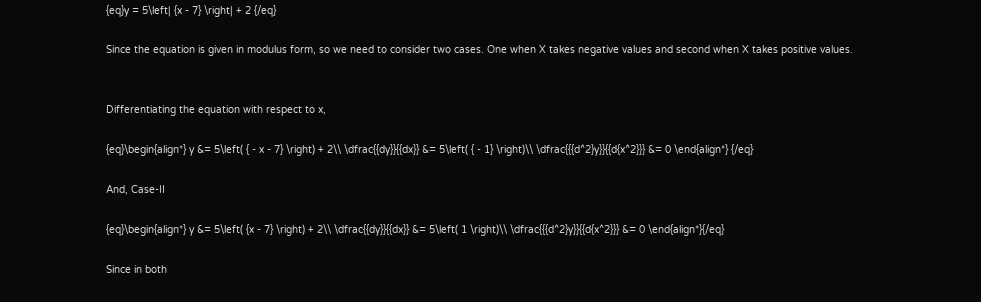{eq}y = 5\left| {x - 7} \right| + 2 {/eq}

Since the equation is given in modulus form, so we need to consider two cases. One when X takes negative values and second when X takes positive values.


Differentiating the equation with respect to x,

{eq}\begin{align*} y &= 5\left( { - x - 7} \right) + 2\\ \dfrac{{dy}}{{dx}} &= 5\left( { - 1} \right)\\ \dfrac{{{d^2}y}}{{d{x^2}}} &= 0 \end{align*} {/eq}

And, Case-II

{eq}\begin{align*} y &= 5\left( {x - 7} \right) + 2\\ \dfrac{{dy}}{{dx}} &= 5\left( 1 \right)\\ \dfrac{{{d^2}y}}{{d{x^2}}} &= 0 \end{align*}{/eq}

Since in both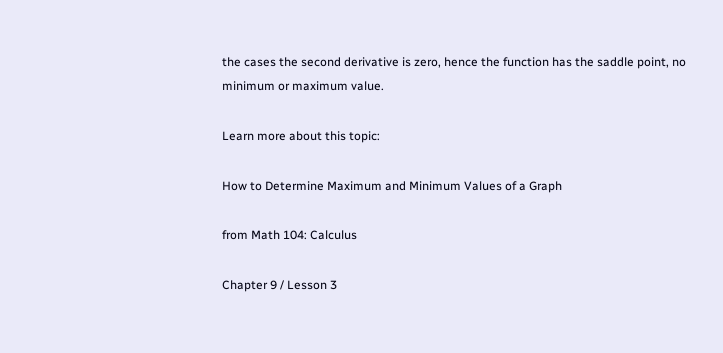the cases the second derivative is zero, hence the function has the saddle point, no minimum or maximum value.

Learn more about this topic:

How to Determine Maximum and Minimum Values of a Graph

from Math 104: Calculus

Chapter 9 / Lesson 3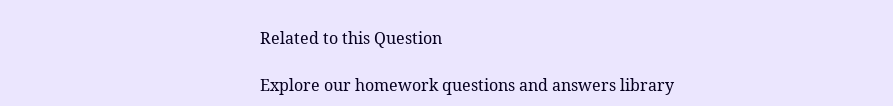Related to this Question

Explore our homework questions and answers library